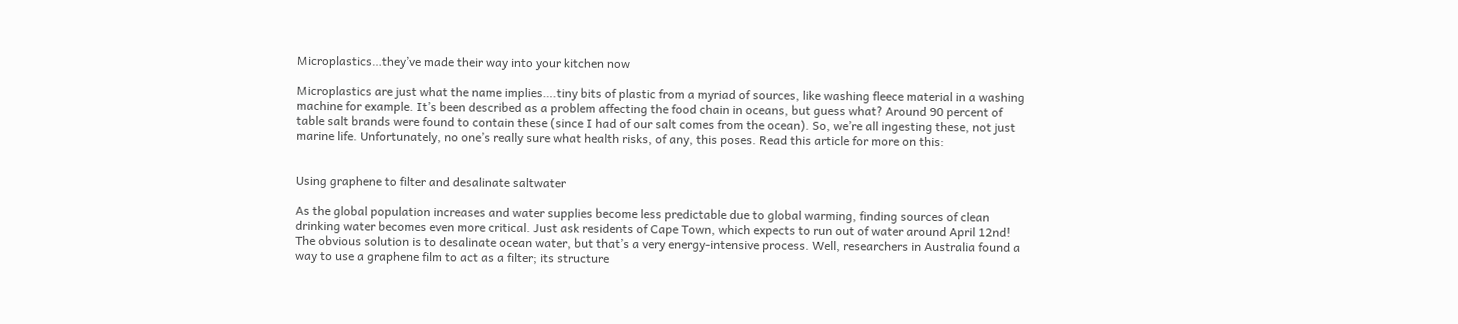Microplastics…they’ve made their way into your kitchen now

Microplastics are just what the name implies….tiny bits of plastic from a myriad of sources, like washing fleece material in a washing machine for example. It’s been described as a problem affecting the food chain in oceans, but guess what? Around 90 percent of table salt brands were found to contain these (since I had of our salt comes from the ocean). So, we’re all ingesting these, not just marine life. Unfortunately, no one’s really sure what health risks, of any, this poses. Read this article for more on this:


Using graphene to filter and desalinate saltwater

As the global population increases and water supplies become less predictable due to global warming, finding sources of clean drinking water becomes even more critical. Just ask residents of Cape Town, which expects to run out of water around April 12nd! The obvious solution is to desalinate ocean water, but that’s a very energy-intensive process. Well, researchers in Australia found a way to use a graphene film to act as a filter; its structure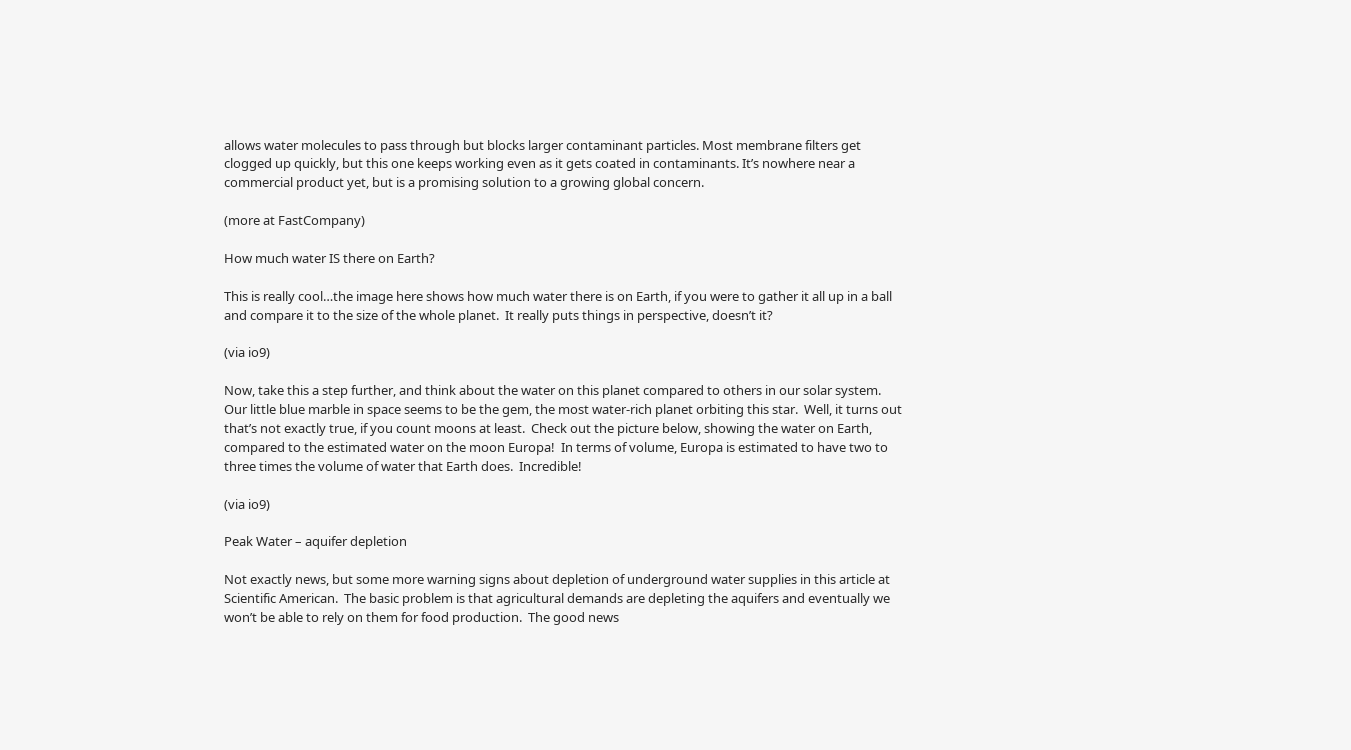allows water molecules to pass through but blocks larger contaminant particles. Most membrane filters get clogged up quickly, but this one keeps working even as it gets coated in contaminants. It’s nowhere near a commercial product yet, but is a promising solution to a growing global concern.

(more at FastCompany)

How much water IS there on Earth?

This is really cool…the image here shows how much water there is on Earth, if you were to gather it all up in a ball and compare it to the size of the whole planet.  It really puts things in perspective, doesn’t it?

(via io9)

Now, take this a step further, and think about the water on this planet compared to others in our solar system.  Our little blue marble in space seems to be the gem, the most water-rich planet orbiting this star.  Well, it turns out that’s not exactly true, if you count moons at least.  Check out the picture below, showing the water on Earth, compared to the estimated water on the moon Europa!  In terms of volume, Europa is estimated to have two to three times the volume of water that Earth does.  Incredible!

(via io9)

Peak Water – aquifer depletion

Not exactly news, but some more warning signs about depletion of underground water supplies in this article at Scientific American.  The basic problem is that agricultural demands are depleting the aquifers and eventually we won’t be able to rely on them for food production.  The good news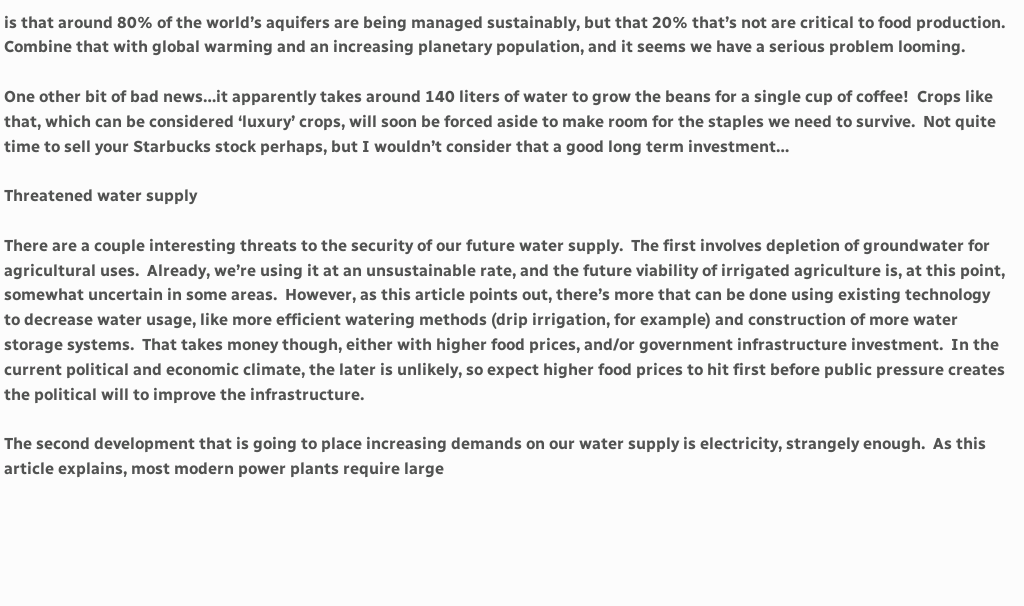is that around 80% of the world’s aquifers are being managed sustainably, but that 20% that’s not are critical to food production.  Combine that with global warming and an increasing planetary population, and it seems we have a serious problem looming.

One other bit of bad news…it apparently takes around 140 liters of water to grow the beans for a single cup of coffee!  Crops like that, which can be considered ‘luxury’ crops, will soon be forced aside to make room for the staples we need to survive.  Not quite time to sell your Starbucks stock perhaps, but I wouldn’t consider that a good long term investment…

Threatened water supply

There are a couple interesting threats to the security of our future water supply.  The first involves depletion of groundwater for agricultural uses.  Already, we’re using it at an unsustainable rate, and the future viability of irrigated agriculture is, at this point, somewhat uncertain in some areas.  However, as this article points out, there’s more that can be done using existing technology to decrease water usage, like more efficient watering methods (drip irrigation, for example) and construction of more water storage systems.  That takes money though, either with higher food prices, and/or government infrastructure investment.  In the current political and economic climate, the later is unlikely, so expect higher food prices to hit first before public pressure creates the political will to improve the infrastructure.

The second development that is going to place increasing demands on our water supply is electricity, strangely enough.  As this article explains, most modern power plants require large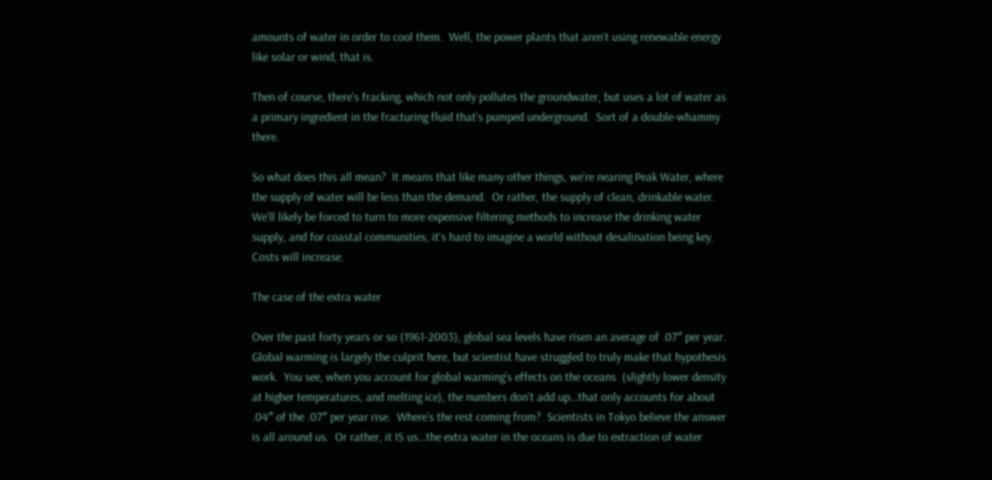amounts of water in order to cool them.  Well, the power plants that aren’t using renewable energy like solar or wind, that is.

Then of course, there’s fracking, which not only pollutes the groundwater, but uses a lot of water as a primary ingredient in the fracturing fluid that’s pumped underground.  Sort of a double-whammy there.

So what does this all mean?  It means that like many other things, we’re nearing Peak Water, where the supply of water will be less than the demand.  Or rather, the supply of clean, drinkable water.  We’ll likely be forced to turn to more expensive filtering methods to increase the drinking water supply, and for coastal communities, it’s hard to imagine a world without desalination being key.  Costs will increase.

The case of the extra water

Over the past forty years or so (1961-2003), global sea levels have risen an average of .07″ per year.  Global warming is largely the culprit here, but scientist have struggled to truly make that hypothesis work.  You see, when you account for global warming’s effects on the oceans  (slightly lower density at higher temperatures, and melting ice), the numbers don’t add up…that only accounts for about .04″ of the .07″ per year rise.  Where’s the rest coming from?  Scientists in Tokyo believe the answer is all around us.  Or rather, it IS us…the extra water in the oceans is due to extraction of water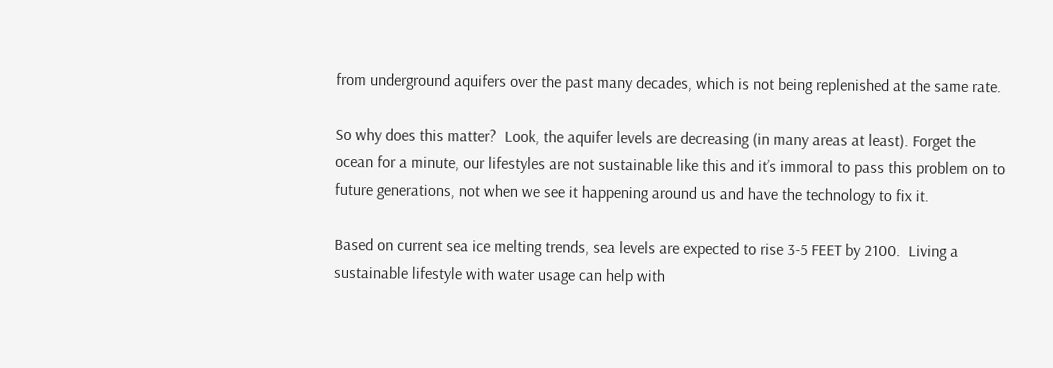from underground aquifers over the past many decades, which is not being replenished at the same rate.

So why does this matter?  Look, the aquifer levels are decreasing (in many areas at least). Forget the ocean for a minute, our lifestyles are not sustainable like this and it’s immoral to pass this problem on to future generations, not when we see it happening around us and have the technology to fix it.

Based on current sea ice melting trends, sea levels are expected to rise 3-5 FEET by 2100.  Living a sustainable lifestyle with water usage can help with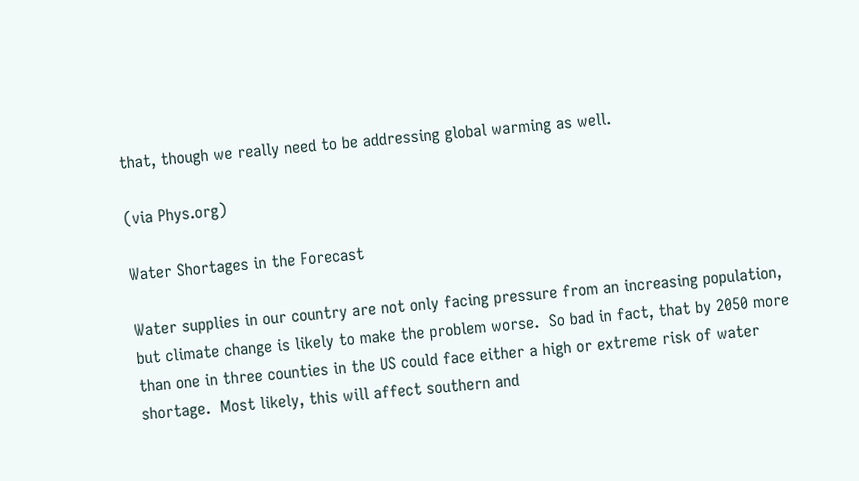that, though we really need to be addressing global warming as well.

(via Phys.org)

Water Shortages in the Forecast

Water supplies in our country are not only facing pressure from an increasing population, but climate change is likely to make the problem worse.  So bad in fact, that by 2050 more than one in three counties in the US could face either a high or extreme risk of water shortage.  Most likely, this will affect southern and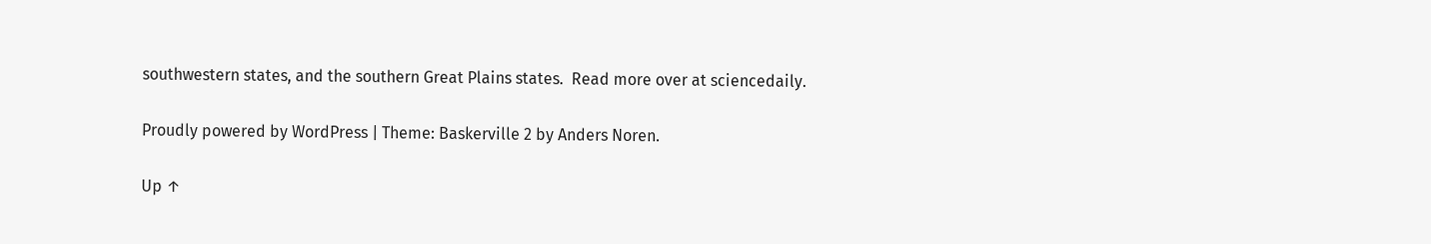southwestern states, and the southern Great Plains states.  Read more over at sciencedaily.

Proudly powered by WordPress | Theme: Baskerville 2 by Anders Noren.

Up ↑